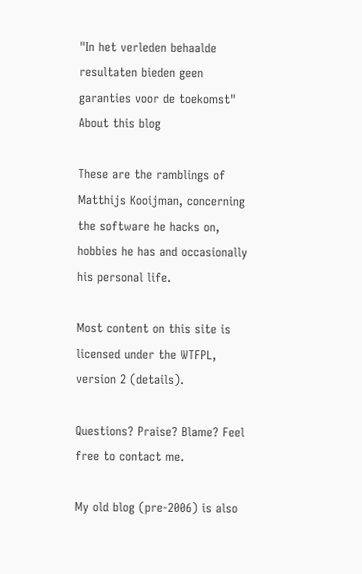"In het verleden behaalde resultaten bieden geen garanties voor de toekomst"
About this blog

These are the ramblings of Matthijs Kooijman, concerning the software he hacks on, hobbies he has and occasionally his personal life.

Most content on this site is licensed under the WTFPL, version 2 (details).

Questions? Praise? Blame? Feel free to contact me.

My old blog (pre-2006) is also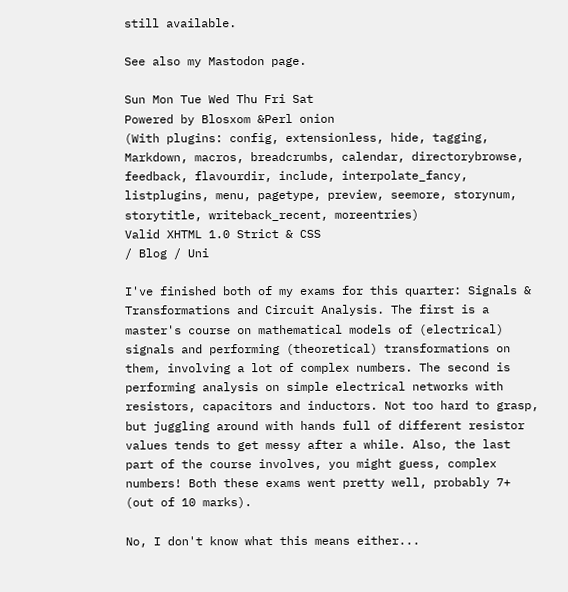still available.

See also my Mastodon page.

Sun Mon Tue Wed Thu Fri Sat
Powered by Blosxom &Perl onion
(With plugins: config, extensionless, hide, tagging, Markdown, macros, breadcrumbs, calendar, directorybrowse, feedback, flavourdir, include, interpolate_fancy, listplugins, menu, pagetype, preview, seemore, storynum, storytitle, writeback_recent, moreentries)
Valid XHTML 1.0 Strict & CSS
/ Blog / Uni

I've finished both of my exams for this quarter: Signals & Transformations and Circuit Analysis. The first is a master's course on mathematical models of (electrical) signals and performing (theoretical) transformations on them, involving a lot of complex numbers. The second is performing analysis on simple electrical networks with resistors, capacitors and inductors. Not too hard to grasp, but juggling around with hands full of different resistor values tends to get messy after a while. Also, the last part of the course involves, you might guess, complex numbers! Both these exams went pretty well, probably 7+ (out of 10 marks).

No, I don't know what this means either...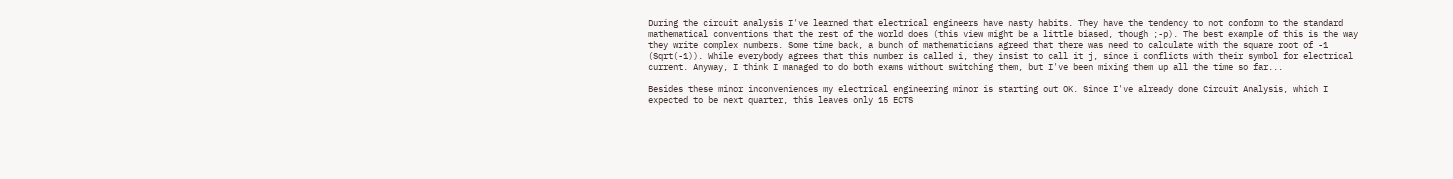During the circuit analysis I've learned that electrical engineers have nasty habits. They have the tendency to not conform to the standard mathematical conventions that the rest of the world does (this view might be a little biased, though ;-p). The best example of this is the way they write complex numbers. Some time back, a bunch of mathematicians agreed that there was need to calculate with the square root of -1 (Sqrt(-1)). While everybody agrees that this number is called i, they insist to call it j, since i conflicts with their symbol for electrical current. Anyway, I think I managed to do both exams without switching them, but I've been mixing them up all the time so far...

Besides these minor inconveniences my electrical engineering minor is starting out OK. Since I've already done Circuit Analysis, which I expected to be next quarter, this leaves only 15 ECTS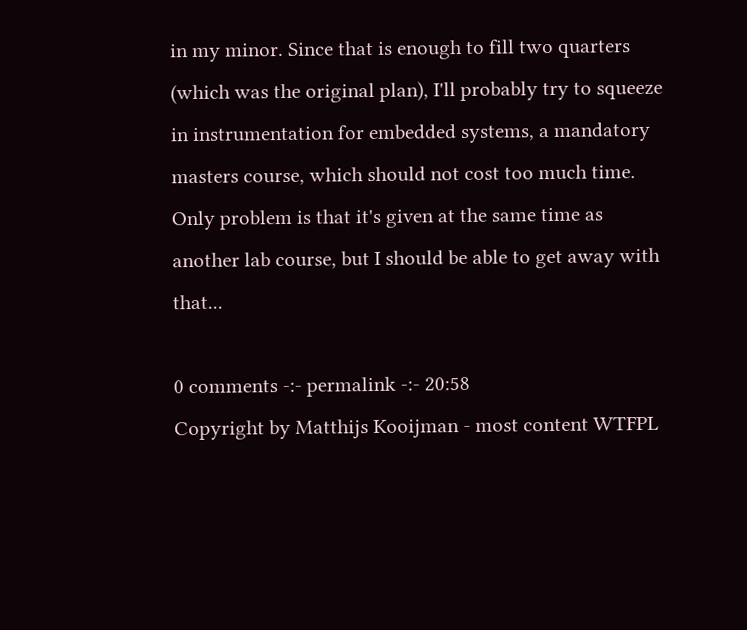in my minor. Since that is enough to fill two quarters (which was the original plan), I'll probably try to squeeze in instrumentation for embedded systems, a mandatory masters course, which should not cost too much time. Only problem is that it's given at the same time as another lab course, but I should be able to get away with that...

0 comments -:- permalink -:- 20:58
Copyright by Matthijs Kooijman - most content WTFPL